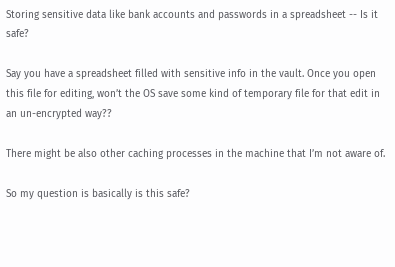Storing sensitive data like bank accounts and passwords in a spreadsheet -- Is it safe?

Say you have a spreadsheet filled with sensitive info in the vault. Once you open this file for editing, won’t the OS save some kind of temporary file for that edit in an un-encrypted way??

There might be also other caching processes in the machine that I’m not aware of.

So my question is basically is this safe?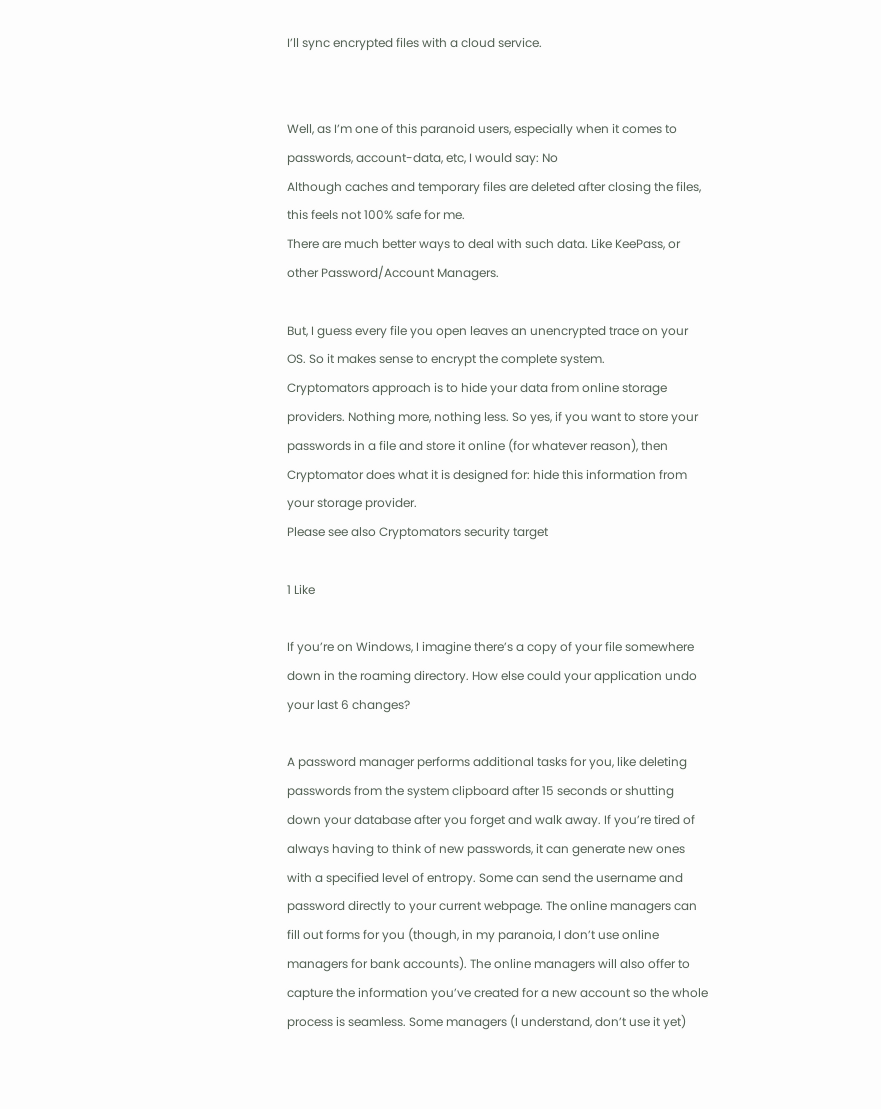I’ll sync encrypted files with a cloud service.


Well, as I’m one of this paranoid users, especially when it comes to passwords, account-data, etc, I would say: No
Although caches and temporary files are deleted after closing the files, this feels not 100% safe for me.
There are much better ways to deal with such data. Like KeePass, or other Password/Account Managers.

But, I guess every file you open leaves an unencrypted trace on your OS. So it makes sense to encrypt the complete system.
Cryptomators approach is to hide your data from online storage providers. Nothing more, nothing less. So yes, if you want to store your passwords in a file and store it online (for whatever reason), then Cryptomator does what it is designed for: hide this information from your storage provider.
Please see also Cryptomators security target

1 Like

If you’re on Windows, I imagine there’s a copy of your file somewhere down in the roaming directory. How else could your application undo your last 6 changes?

A password manager performs additional tasks for you, like deleting passwords from the system clipboard after 15 seconds or shutting down your database after you forget and walk away. If you’re tired of always having to think of new passwords, it can generate new ones with a specified level of entropy. Some can send the username and password directly to your current webpage. The online managers can fill out forms for you (though, in my paranoia, I don’t use online managers for bank accounts). The online managers will also offer to capture the information you’ve created for a new account so the whole process is seamless. Some managers (I understand, don’t use it yet)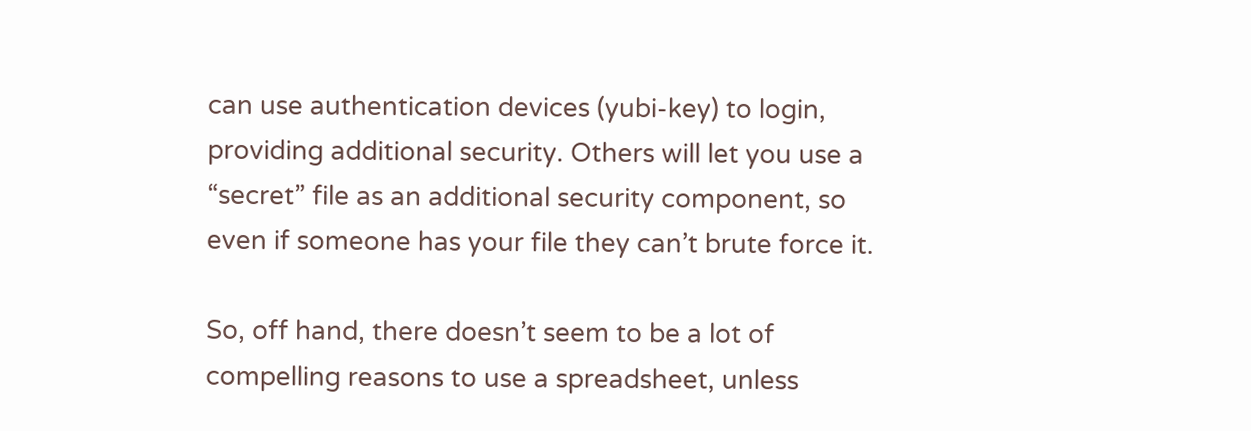can use authentication devices (yubi-key) to login, providing additional security. Others will let you use a “secret” file as an additional security component, so even if someone has your file they can’t brute force it.

So, off hand, there doesn’t seem to be a lot of compelling reasons to use a spreadsheet, unless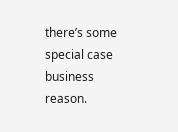there’s some special case business reason.